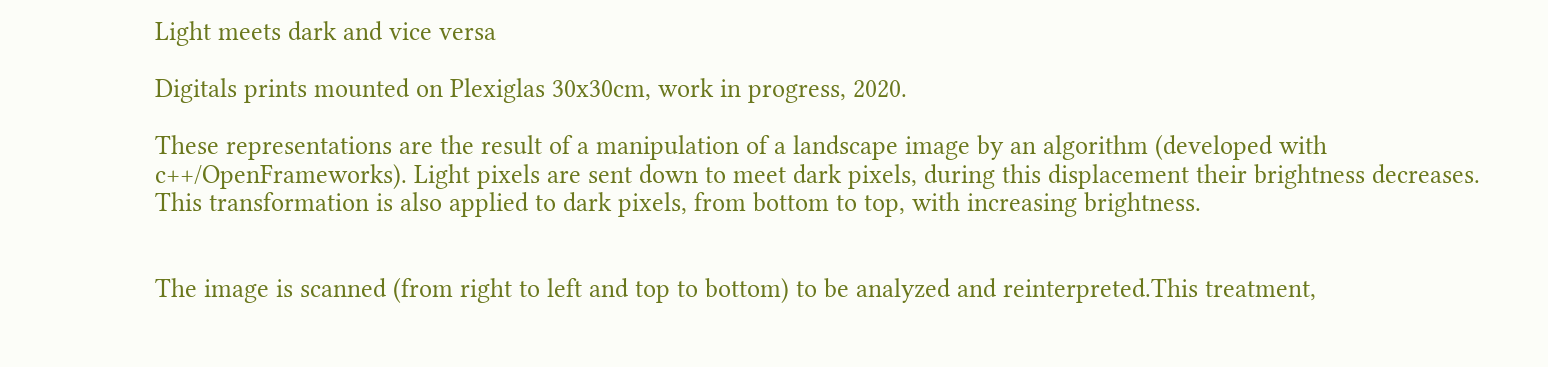Light meets dark and vice versa

Digitals prints mounted on Plexiglas 30x30cm, work in progress, 2020.

These representations are the result of a manipulation of a landscape image by an algorithm (developed with c++/OpenFrameworks). Light pixels are sent down to meet dark pixels, during this displacement their brightness decreases. This transformation is also applied to dark pixels, from bottom to top, with increasing brightness.


The image is scanned (from right to left and top to bottom) to be analyzed and reinterpreted.This treatment,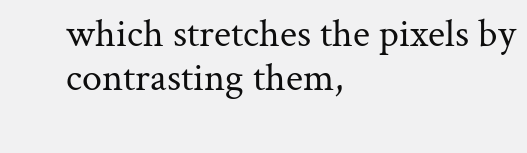which stretches the pixels by contrasting them,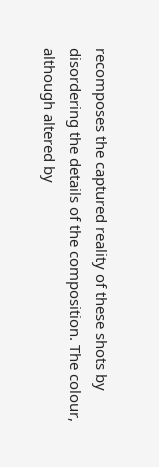recomposes the captured reality of these shots by disordering the details of the composition. The colour, although altered by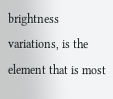brightness variations, is the element that is most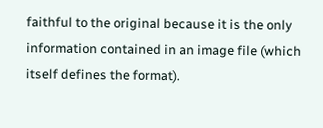faithful to the original because it is the only information contained in an image file (which itself defines the format).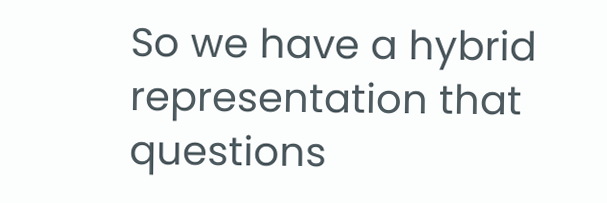So we have a hybrid representation that questions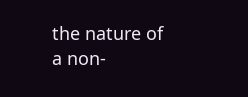the nature of a non-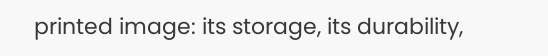printed image: its storage, its durability,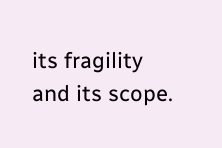its fragility and its scope.